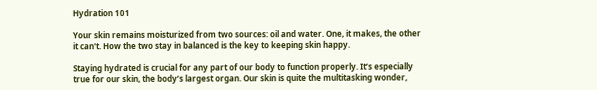Hydration 101

Your skin remains moisturized from two sources: oil and water. One, it makes, the other it can't. How the two stay in balanced is the key to keeping skin happy.

Staying hydrated is crucial for any part of our body to function properly. It’s especially true for our skin, the body’s largest organ. Our skin is quite the multitasking wonder,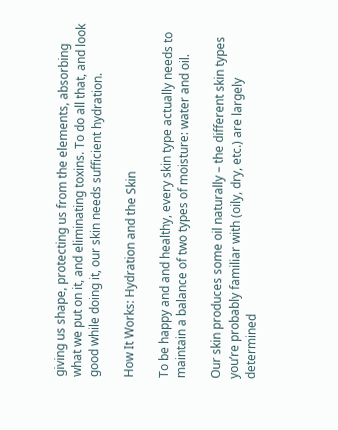giving us shape, protecting us from the elements, absorbing what we put on it, and eliminating toxins. To do all that, and look good while doing it, our skin needs sufficient hydration.

How It Works: Hydration and the Skin

To be happy and and healthy, every skin type actually needs to maintain a balance of two types of moisture: water and oil.

Our skin produces some oil naturally – the different skin types you’re probably familiar with (oily, dry, etc.) are largely determined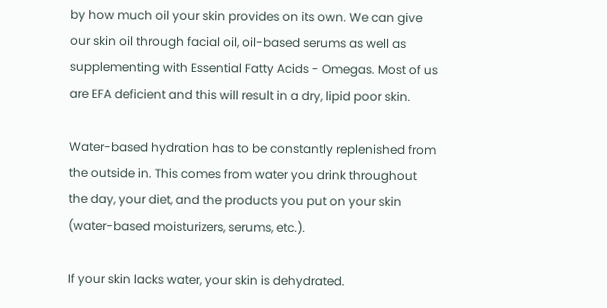by how much oil your skin provides on its own. We can give our skin oil through facial oil, oil-based serums as well as supplementing with Essential Fatty Acids - Omegas. Most of us are EFA deficient and this will result in a dry, lipid poor skin.

Water-based hydration has to be constantly replenished from the outside in. This comes from water you drink throughout the day, your diet, and the products you put on your skin (water-based moisturizers, serums, etc.).

If your skin lacks water, your skin is dehydrated.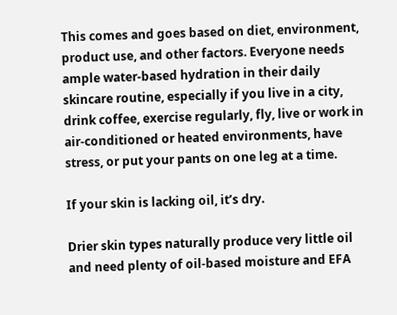This comes and goes based on diet, environment, product use, and other factors. Everyone needs ample water-based hydration in their daily skincare routine, especially if you live in a city, drink coffee, exercise regularly, fly, live or work in air-conditioned or heated environments, have stress, or put your pants on one leg at a time.

If your skin is lacking oil, it’s dry.

Drier skin types naturally produce very little oil and need plenty of oil-based moisture and EFA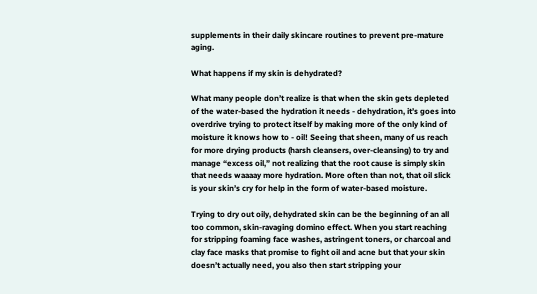supplements in their daily skincare routines to prevent pre-mature aging.

What happens if my skin is dehydrated?

What many people don’t realize is that when the skin gets depleted of the water-based the hydration it needs - dehydration, it’s goes into overdrive trying to protect itself by making more of the only kind of moisture it knows how to - oil! Seeing that sheen, many of us reach for more drying products (harsh cleansers, over-cleansing) to try and manage “excess oil,” not realizing that the root cause is simply skin that needs waaaay more hydration. More often than not, that oil slick is your skin’s cry for help in the form of water-based moisture.

Trying to dry out oily, dehydrated skin can be the beginning of an all too common, skin-ravaging domino effect. When you start reaching for stripping foaming face washes, astringent toners, or charcoal and clay face masks that promise to fight oil and acne but that your skin doesn’t actually need, you also then start stripping your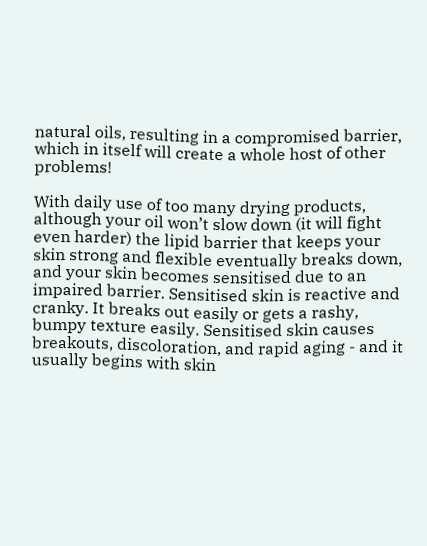natural oils, resulting in a compromised barrier, which in itself will create a whole host of other problems!

With daily use of too many drying products, although your oil won’t slow down (it will fight even harder) the lipid barrier that keeps your skin strong and flexible eventually breaks down, and your skin becomes sensitised due to an impaired barrier. Sensitised skin is reactive and cranky. It breaks out easily or gets a rashy, bumpy texture easily. Sensitised skin causes breakouts, discoloration, and rapid aging - and it usually begins with skin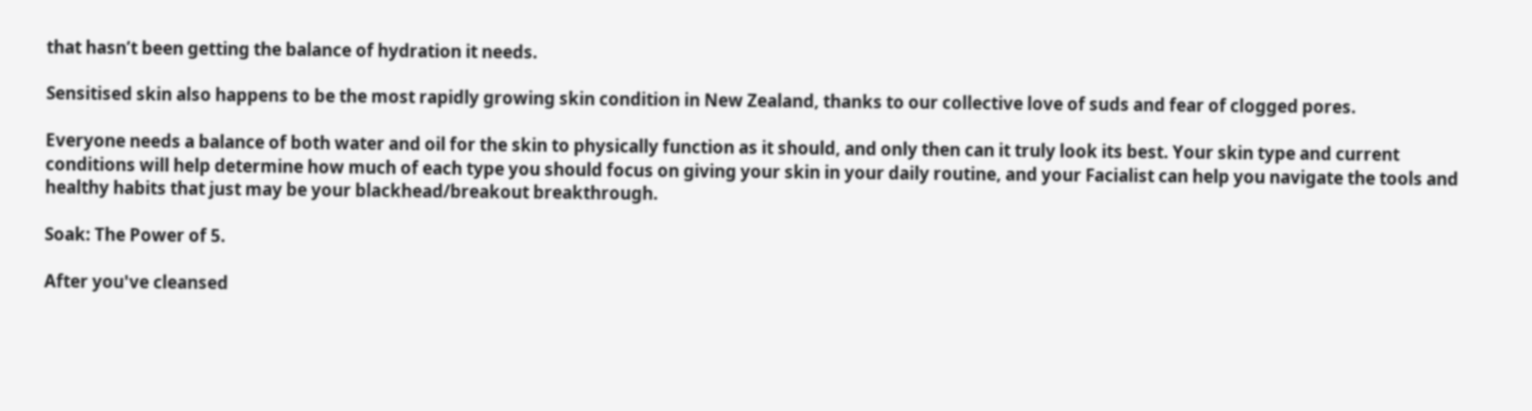that hasn’t been getting the balance of hydration it needs.

Sensitised skin also happens to be the most rapidly growing skin condition in New Zealand, thanks to our collective love of suds and fear of clogged pores.

Everyone needs a balance of both water and oil for the skin to physically function as it should, and only then can it truly look its best. Your skin type and current conditions will help determine how much of each type you should focus on giving your skin in your daily routine, and your Facialist can help you navigate the tools and healthy habits that just may be your blackhead/breakout breakthrough.

Soak: The Power of 5.

After you've cleansed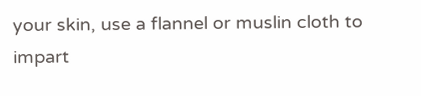your skin, use a flannel or muslin cloth to impart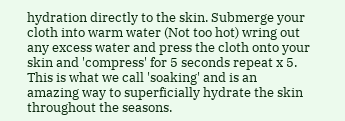hydration directly to the skin. Submerge your cloth into warm water (Not too hot) wring out any excess water and press the cloth onto your skin and 'compress' for 5 seconds repeat x 5. This is what we call 'soaking' and is an amazing way to superficially hydrate the skin throughout the seasons.